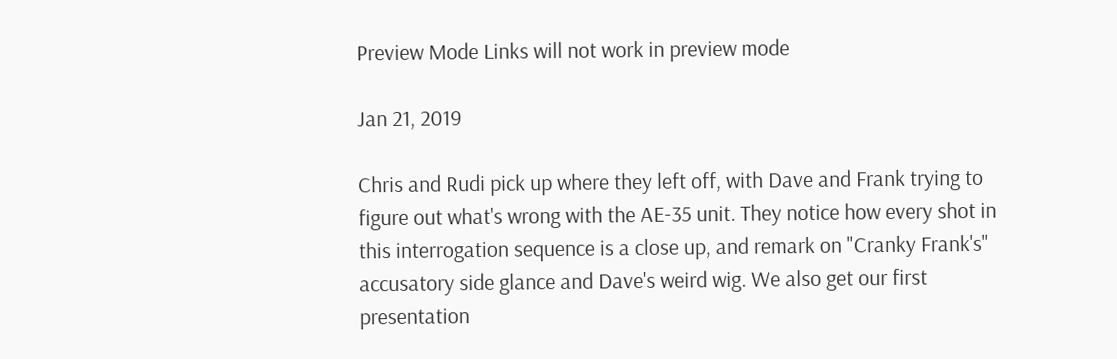Preview Mode Links will not work in preview mode

Jan 21, 2019

Chris and Rudi pick up where they left off, with Dave and Frank trying to figure out what's wrong with the AE-35 unit. They notice how every shot in this interrogation sequence is a close up, and remark on "Cranky Frank's" accusatory side glance and Dave's weird wig. We also get our first presentation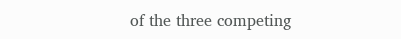of the three competing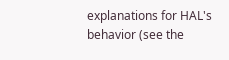explanations for HAL's behavior (see the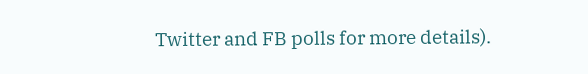Twitter and FB polls for more details).